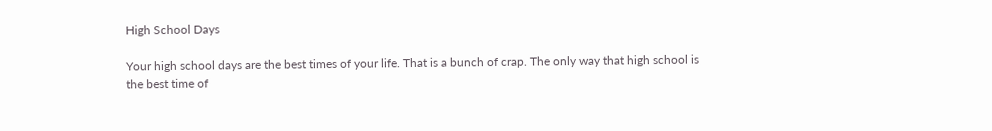High School Days

Your high school days are the best times of your life. That is a bunch of crap. The only way that high school is the best time of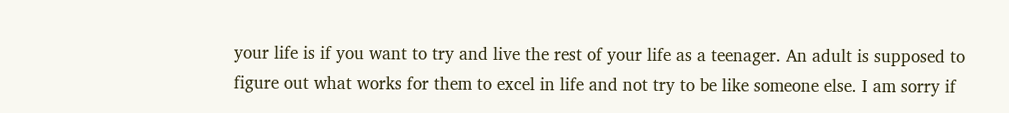your life is if you want to try and live the rest of your life as a teenager. An adult is supposed to figure out what works for them to excel in life and not try to be like someone else. I am sorry if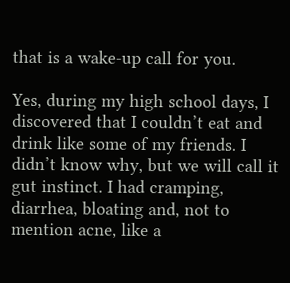that is a wake-up call for you.

Yes, during my high school days, I discovered that I couldn’t eat and drink like some of my friends. I didn’t know why, but we will call it gut instinct. I had cramping, diarrhea, bloating and, not to mention acne, like a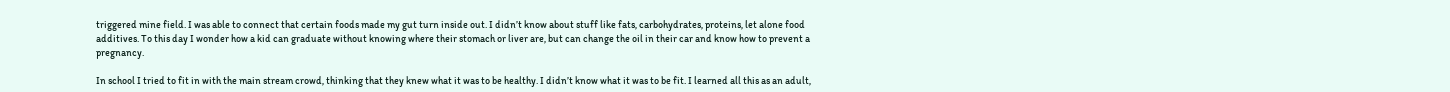triggered mine field. I was able to connect that certain foods made my gut turn inside out. I didn’t know about stuff like fats, carbohydrates, proteins, let alone food additives. To this day I wonder how a kid can graduate without knowing where their stomach or liver are, but can change the oil in their car and know how to prevent a pregnancy.

In school I tried to fit in with the main stream crowd, thinking that they knew what it was to be healthy. I didn’t know what it was to be fit. I learned all this as an adult,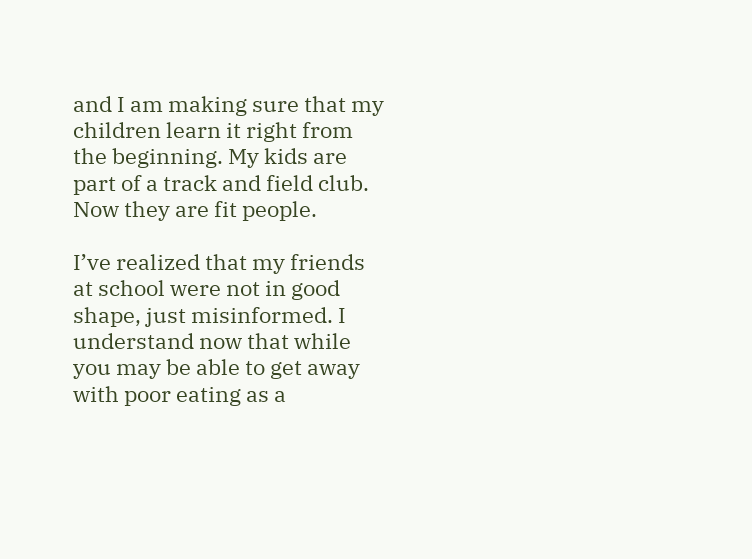and I am making sure that my children learn it right from the beginning. My kids are part of a track and field club. Now they are fit people.

I’ve realized that my friends at school were not in good shape, just misinformed. I understand now that while you may be able to get away with poor eating as a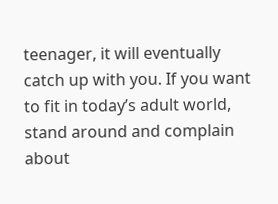teenager, it will eventually catch up with you. If you want to fit in today’s adult world, stand around and complain about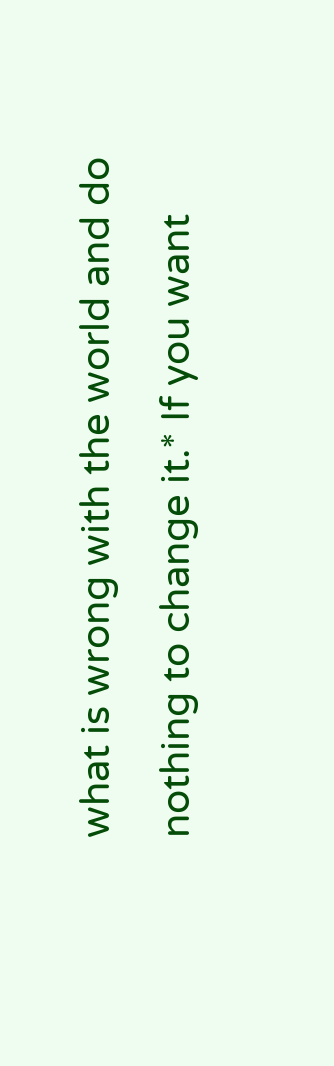what is wrong with the world and do nothing to change it.* If you want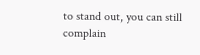to stand out, you can still complain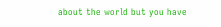about the world but you have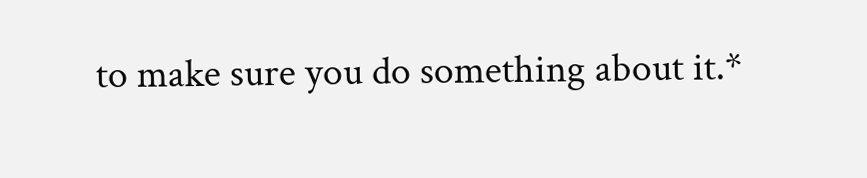to make sure you do something about it.*